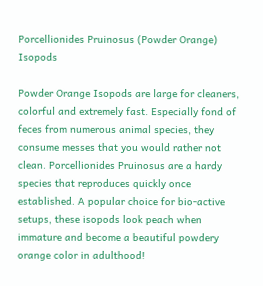Porcellionides Pruinosus (Powder Orange) Isopods

Powder Orange Isopods are large for cleaners, colorful and extremely fast. Especially fond of feces from numerous animal species, they consume messes that you would rather not clean. Porcellionides Pruinosus are a hardy species that reproduces quickly once established. A popular choice for bio-active setups, these isopods look peach when immature and become a beautiful powdery orange color in adulthood!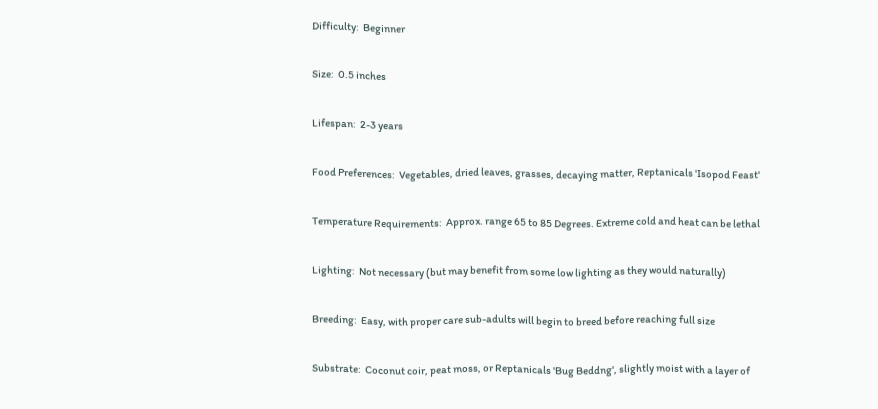Difficulty:  Beginner


Size:  0.5 inches


Lifespan:  2-3 years


Food Preferences:  Vegetables, dried leaves, grasses, decaying matter, Reptanicals 'Isopod Feast'


Temperature Requirements:  Approx. range 65 to 85 Degrees. Extreme cold and heat can be lethal


Lighting:  Not necessary (but may benefit from some low lighting as they would naturally)


Breeding:  Easy, with proper care sub-adults will begin to breed before reaching full size


Substrate:  Coconut coir, peat moss, or Reptanicals 'Bug Beddng', slightly moist with a layer of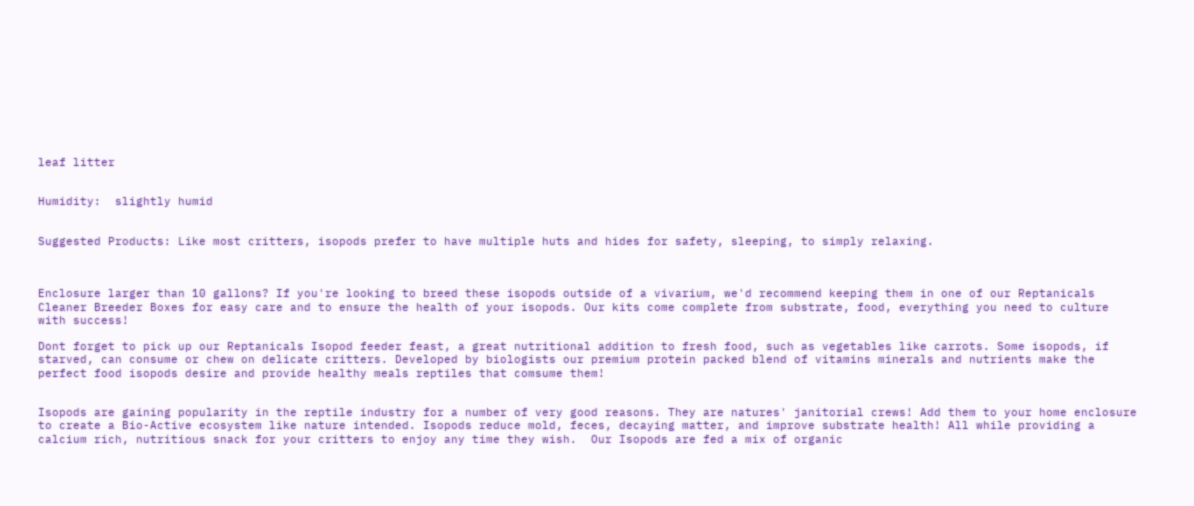leaf litter


Humidity:  slightly humid


Suggested Products: Like most critters, isopods prefer to have multiple huts and hides for safety, sleeping, to simply relaxing.



Enclosure larger than 10 gallons? If you're looking to breed these isopods outside of a vivarium, we'd recommend keeping them in one of our Reptanicals Cleaner Breeder Boxes for easy care and to ensure the health of your isopods. Our kits come complete from substrate, food, everything you need to culture with success!

Dont forget to pick up our Reptanicals Isopod feeder feast, a great nutritional addition to fresh food, such as vegetables like carrots. Some isopods, if starved, can consume or chew on delicate critters. Developed by biologists our premium protein packed blend of vitamins minerals and nutrients make the perfect food isopods desire and provide healthy meals reptiles that comsume them!


Isopods are gaining popularity in the reptile industry for a number of very good reasons. They are natures' janitorial crews! Add them to your home enclosure to create a Bio-Active ecosystem like nature intended. Isopods reduce mold, feces, decaying matter, and improve substrate health! All while providing a calcium rich, nutritious snack for your critters to enjoy any time they wish.  Our Isopods are fed a mix of organic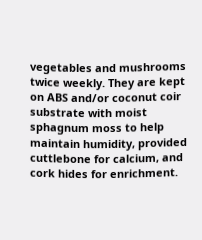vegetables and mushrooms twice weekly. They are kept on ABS and/or coconut coir substrate with moist sphagnum moss to help maintain humidity, provided cuttlebone for calcium, and cork hides for enrichment.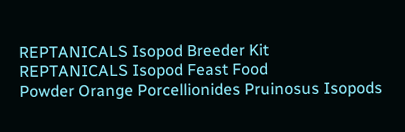REPTANICALS Isopod Breeder Kit
REPTANICALS Isopod Feast Food
Powder Orange Porcellionides Pruinosus Isopods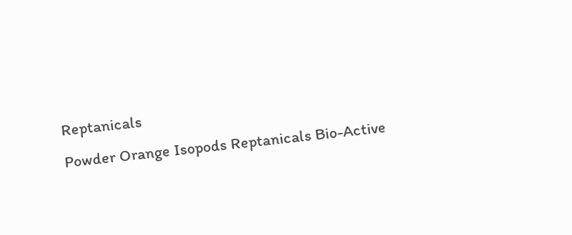Reptanicals
Powder Orange Isopods Reptanicals Bio-Active